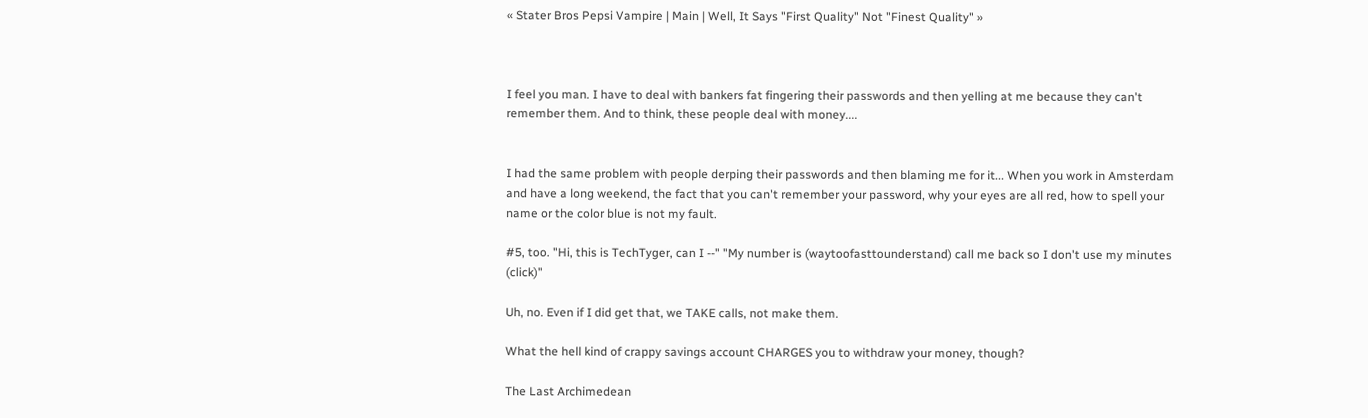« Stater Bros Pepsi Vampire | Main | Well, It Says "First Quality" Not "Finest Quality" »



I feel you man. I have to deal with bankers fat fingering their passwords and then yelling at me because they can't remember them. And to think, these people deal with money....


I had the same problem with people derping their passwords and then blaming me for it... When you work in Amsterdam and have a long weekend, the fact that you can't remember your password, why your eyes are all red, how to spell your name or the color blue is not my fault.

#5, too. "Hi, this is TechTyger, can I --" "My number is (waytoofasttounderstand) call me back so I don't use my minutes (click)"

Uh, no. Even if I did get that, we TAKE calls, not make them.

What the hell kind of crappy savings account CHARGES you to withdraw your money, though?

The Last Archimedean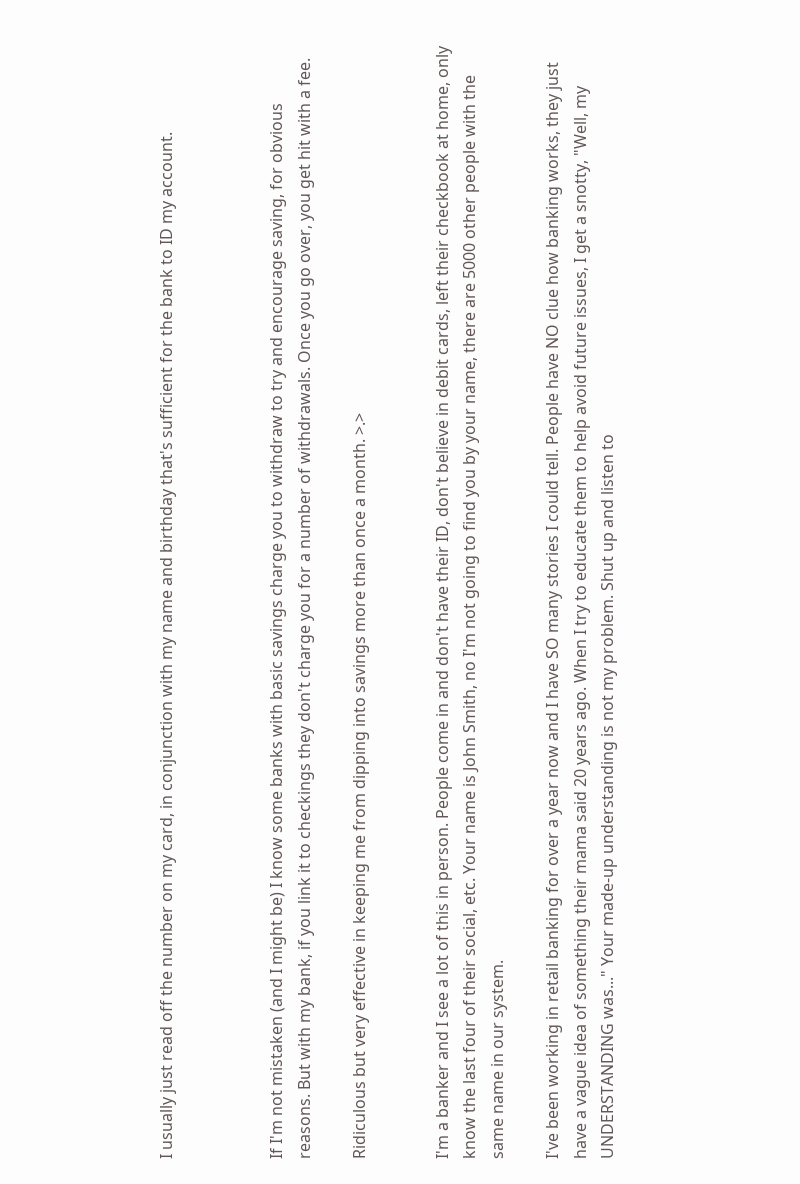I usually just read off the number on my card, in conjunction with my name and birthday that's sufficient for the bank to ID my account.



If I'm not mistaken (and I might be) I know some banks with basic savings charge you to withdraw to try and encourage saving, for obvious reasons. But with my bank, if you link it to checkings they don't charge you for a number of withdrawals. Once you go over, you get hit with a fee.

Ridiculous but very effective in keeping me from dipping into savings more than once a month. >.>


I'm a banker and I see a lot of this in person. People come in and don't have their ID, don't believe in debit cards, left their checkbook at home, only know the last four of their social, etc. Your name is John Smith, no I'm not going to find you by your name, there are 5000 other people with the same name in our system.

I've been working in retail banking for over a year now and I have SO many stories I could tell. People have NO clue how banking works, they just have a vague idea of something their mama said 20 years ago. When I try to educate them to help avoid future issues, I get a snotty, "Well, my UNDERSTANDING was..." Your made-up understanding is not my problem. Shut up and listen to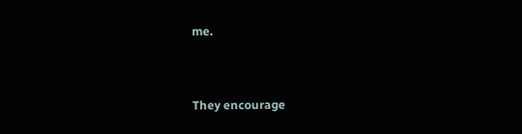me.


They encourage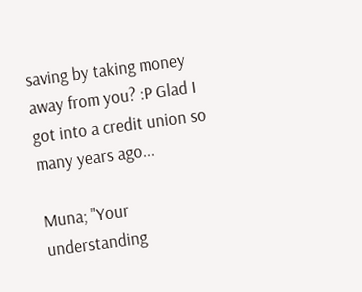saving by taking money away from you? :P Glad I got into a credit union so many years ago...

Muna; "Your understanding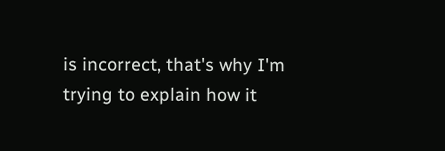is incorrect, that's why I'm trying to explain how it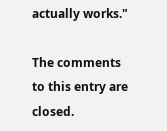actually works."

The comments to this entry are closed.